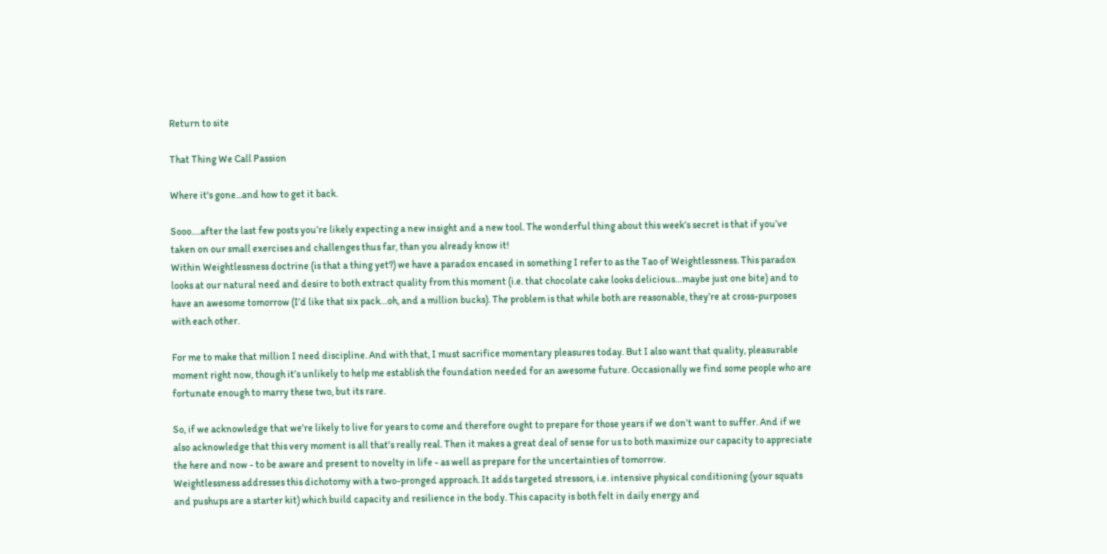Return to site

That Thing We Call Passion

Where it's gone...and how to get it back.

Sooo….after the last few posts you’re likely expecting a new insight and a new tool. The wonderful thing about this week’s secret is that if you’ve taken on our small exercises and challenges thus far, than you already know it!
Within Weightlessness doctrine (is that a thing yet?) we have a paradox encased in something I refer to as the Tao of Weightlessness. This paradox looks at our natural need and desire to both extract quality from this moment (i.e. that chocolate cake looks delicious…maybe just one bite) and to have an awesome tomorrow (I’d like that six pack…oh, and a million bucks). The problem is that while both are reasonable, they’re at cross-purposes with each other.

For me to make that million I need discipline. And with that, I must sacrifice momentary pleasures today. But I also want that quality, pleasurable moment right now, though it’s unlikely to help me establish the foundation needed for an awesome future. Occasionally we find some people who are fortunate enough to marry these two, but its rare.

So, if we acknowledge that we’re likely to live for years to come and therefore ought to prepare for those years if we don’t want to suffer. And if we also acknowledge that this very moment is all that’s really real. Then it makes a great deal of sense for us to both maximize our capacity to appreciate the here and now - to be aware and present to novelty in life - as well as prepare for the uncertainties of tomorrow.
Weightlessness addresses this dichotomy with a two-pronged approach. It adds targeted stressors, i.e. intensive physical conditioning (your squats and pushups are a starter kit) which build capacity and resilience in the body. This capacity is both felt in daily energy and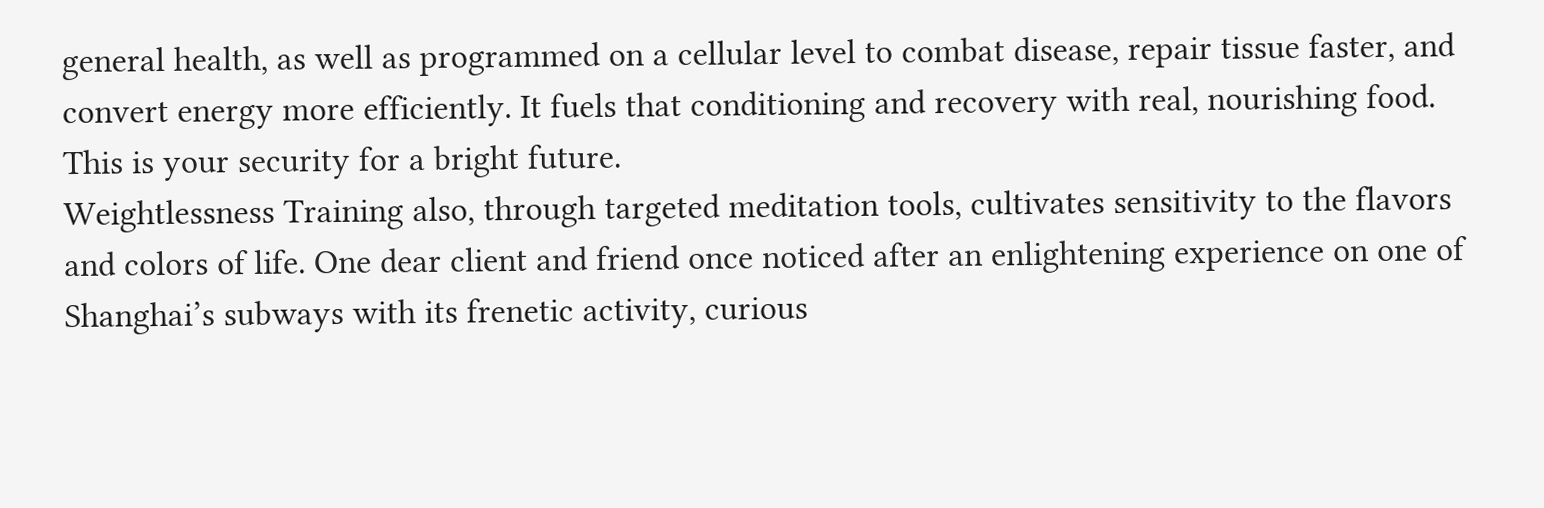general health, as well as programmed on a cellular level to combat disease, repair tissue faster, and convert energy more efficiently. It fuels that conditioning and recovery with real, nourishing food. This is your security for a bright future.
Weightlessness Training also, through targeted meditation tools, cultivates sensitivity to the flavors and colors of life. One dear client and friend once noticed after an enlightening experience on one of Shanghai’s subways with its frenetic activity, curious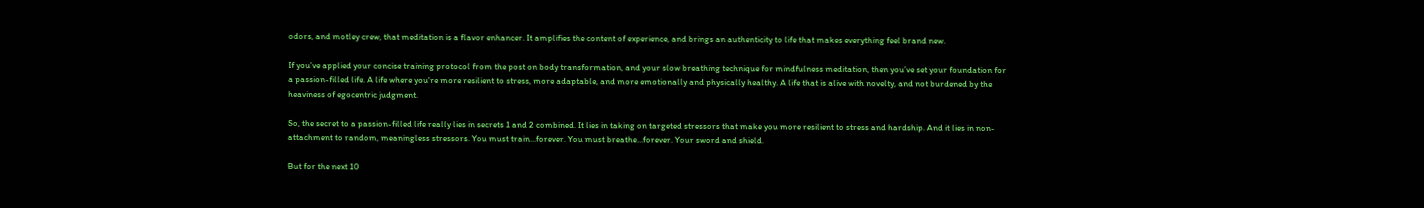odors, and motley crew, that meditation is a flavor enhancer. It amplifies the content of experience, and brings an authenticity to life that makes everything feel brand new.

If you’ve applied your concise training protocol from the post on body transformation, and your slow breathing technique for mindfulness meditation, then you’ve set your foundation for a passion-filled life. A life where you're more resilient to stress, more adaptable, and more emotionally and physically healthy. A life that is alive with novelty, and not burdened by the heaviness of egocentric judgment.

So, the secret to a passion-filled life really lies in secrets 1 and 2 combined. It lies in taking on targeted stressors that make you more resilient to stress and hardship. And it lies in non-attachment to random, meaningless stressors. You must train…forever. You must breathe…forever. Your sword and shield.

But for the next 10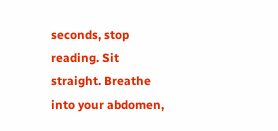seconds, stop reading. Sit straight. Breathe into your abdomen,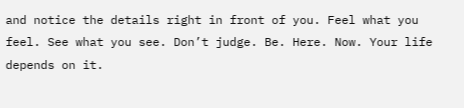and notice the details right in front of you. Feel what you feel. See what you see. Don’t judge. Be. Here. Now. Your life depends on it.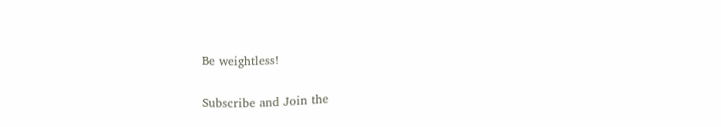Be weightless!

Subscribe and Join the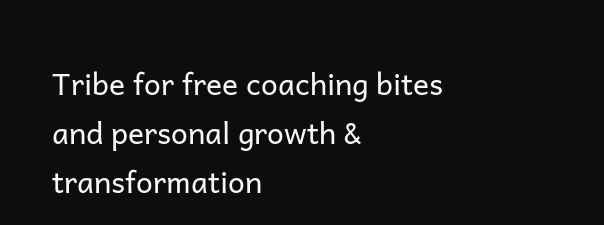Tribe for free coaching bites and personal growth & transformation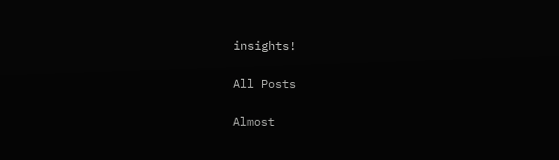insights!

All Posts

Almost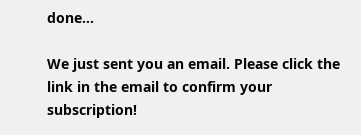done…

We just sent you an email. Please click the link in the email to confirm your subscription!